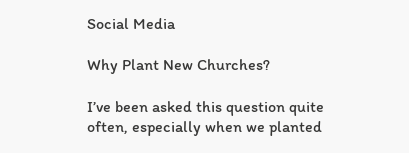Social Media

Why Plant New Churches?

I’ve been asked this question quite often, especially when we planted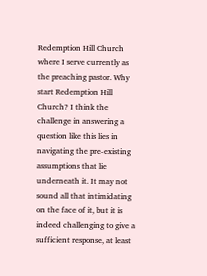Redemption Hill Church where I serve currently as the preaching pastor. Why start Redemption Hill Church? I think the challenge in answering a question like this lies in navigating the pre-existing assumptions that lie underneath it. It may not sound all that intimidating on the face of it, but it is indeed challenging to give a sufficient response, at least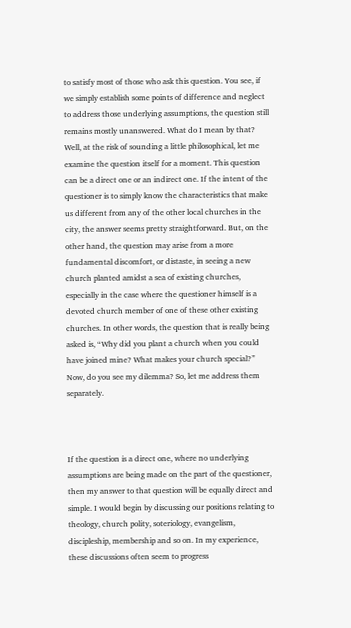to satisfy most of those who ask this question. You see, if we simply establish some points of difference and neglect to address those underlying assumptions, the question still remains mostly unanswered. What do I mean by that? Well, at the risk of sounding a little philosophical, let me examine the question itself for a moment. This question can be a direct one or an indirect one. If the intent of the questioner is to simply know the characteristics that make us different from any of the other local churches in the city, the answer seems pretty straightforward. But, on the other hand, the question may arise from a more fundamental discomfort, or distaste, in seeing a new church planted amidst a sea of existing churches, especially in the case where the questioner himself is a devoted church member of one of these other existing churches. In other words, the question that is really being asked is, “Why did you plant a church when you could have joined mine? What makes your church special?” Now, do you see my dilemma? So, let me address them separately.



If the question is a direct one, where no underlying assumptions are being made on the part of the questioner, then my answer to that question will be equally direct and simple. I would begin by discussing our positions relating to theology, church polity, soteriology, evangelism, discipleship, membership and so on. In my experience, these discussions often seem to progress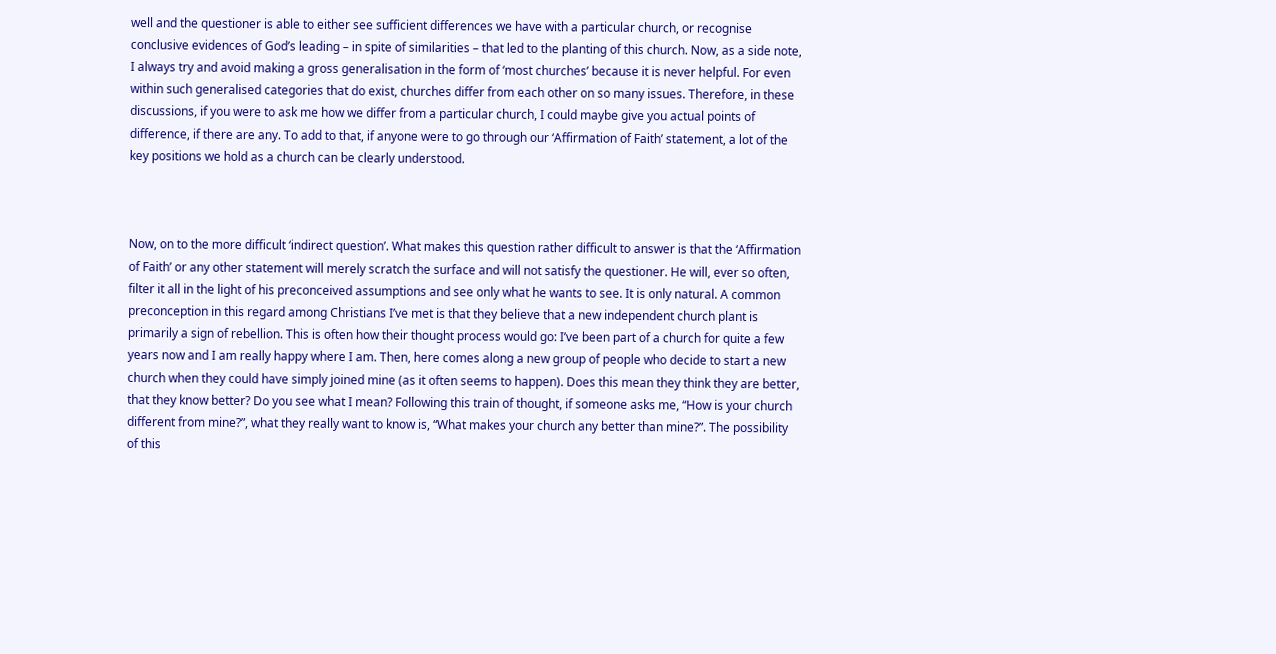well and the questioner is able to either see sufficient differences we have with a particular church, or recognise conclusive evidences of God’s leading – in spite of similarities – that led to the planting of this church. Now, as a side note, I always try and avoid making a gross generalisation in the form of ‘most churches’ because it is never helpful. For even within such generalised categories that do exist, churches differ from each other on so many issues. Therefore, in these discussions, if you were to ask me how we differ from a particular church, I could maybe give you actual points of difference, if there are any. To add to that, if anyone were to go through our ‘Affirmation of Faith’ statement, a lot of the key positions we hold as a church can be clearly understood.



Now, on to the more difficult ‘indirect question’. What makes this question rather difficult to answer is that the ‘Affirmation of Faith’ or any other statement will merely scratch the surface and will not satisfy the questioner. He will, ever so often, filter it all in the light of his preconceived assumptions and see only what he wants to see. It is only natural. A common preconception in this regard among Christians I’ve met is that they believe that a new independent church plant is primarily a sign of rebellion. This is often how their thought process would go: I’ve been part of a church for quite a few years now and I am really happy where I am. Then, here comes along a new group of people who decide to start a new church when they could have simply joined mine (as it often seems to happen). Does this mean they think they are better, that they know better? Do you see what I mean? Following this train of thought, if someone asks me, “How is your church different from mine?”, what they really want to know is, “What makes your church any better than mine?”. The possibility of this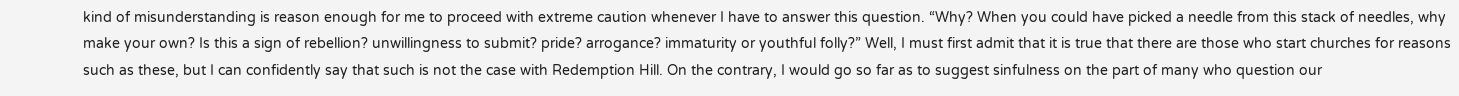kind of misunderstanding is reason enough for me to proceed with extreme caution whenever I have to answer this question. “Why? When you could have picked a needle from this stack of needles, why make your own? Is this a sign of rebellion? unwillingness to submit? pride? arrogance? immaturity or youthful folly?” Well, I must first admit that it is true that there are those who start churches for reasons such as these, but I can confidently say that such is not the case with Redemption Hill. On the contrary, I would go so far as to suggest sinfulness on the part of many who question our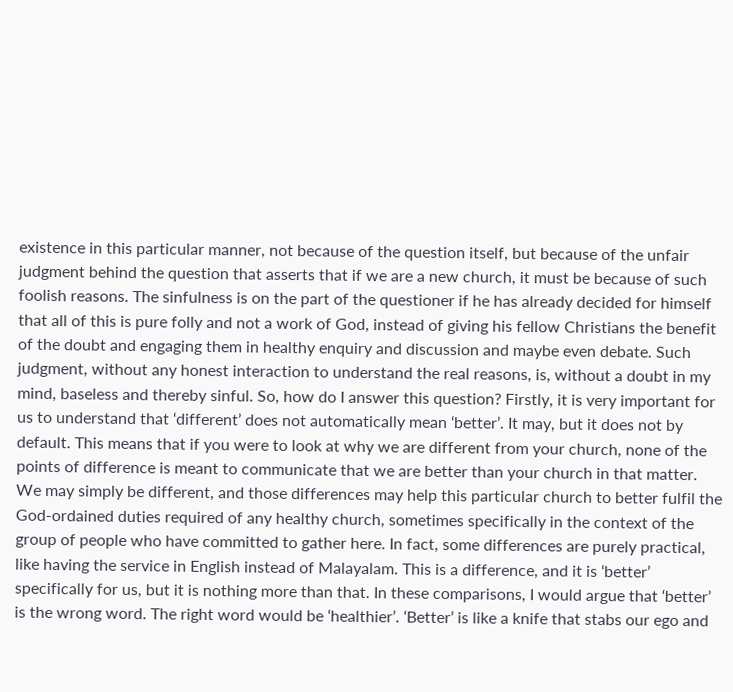existence in this particular manner, not because of the question itself, but because of the unfair judgment behind the question that asserts that if we are a new church, it must be because of such foolish reasons. The sinfulness is on the part of the questioner if he has already decided for himself that all of this is pure folly and not a work of God, instead of giving his fellow Christians the benefit of the doubt and engaging them in healthy enquiry and discussion and maybe even debate. Such judgment, without any honest interaction to understand the real reasons, is, without a doubt in my mind, baseless and thereby sinful. So, how do I answer this question? Firstly, it is very important for us to understand that ‘different’ does not automatically mean ‘better’. It may, but it does not by default. This means that if you were to look at why we are different from your church, none of the points of difference is meant to communicate that we are better than your church in that matter. We may simply be different, and those differences may help this particular church to better fulfil the God-ordained duties required of any healthy church, sometimes specifically in the context of the group of people who have committed to gather here. In fact, some differences are purely practical, like having the service in English instead of Malayalam. This is a difference, and it is ‘better’ specifically for us, but it is nothing more than that. In these comparisons, I would argue that ‘better’ is the wrong word. The right word would be ‘healthier’. ‘Better’ is like a knife that stabs our ego and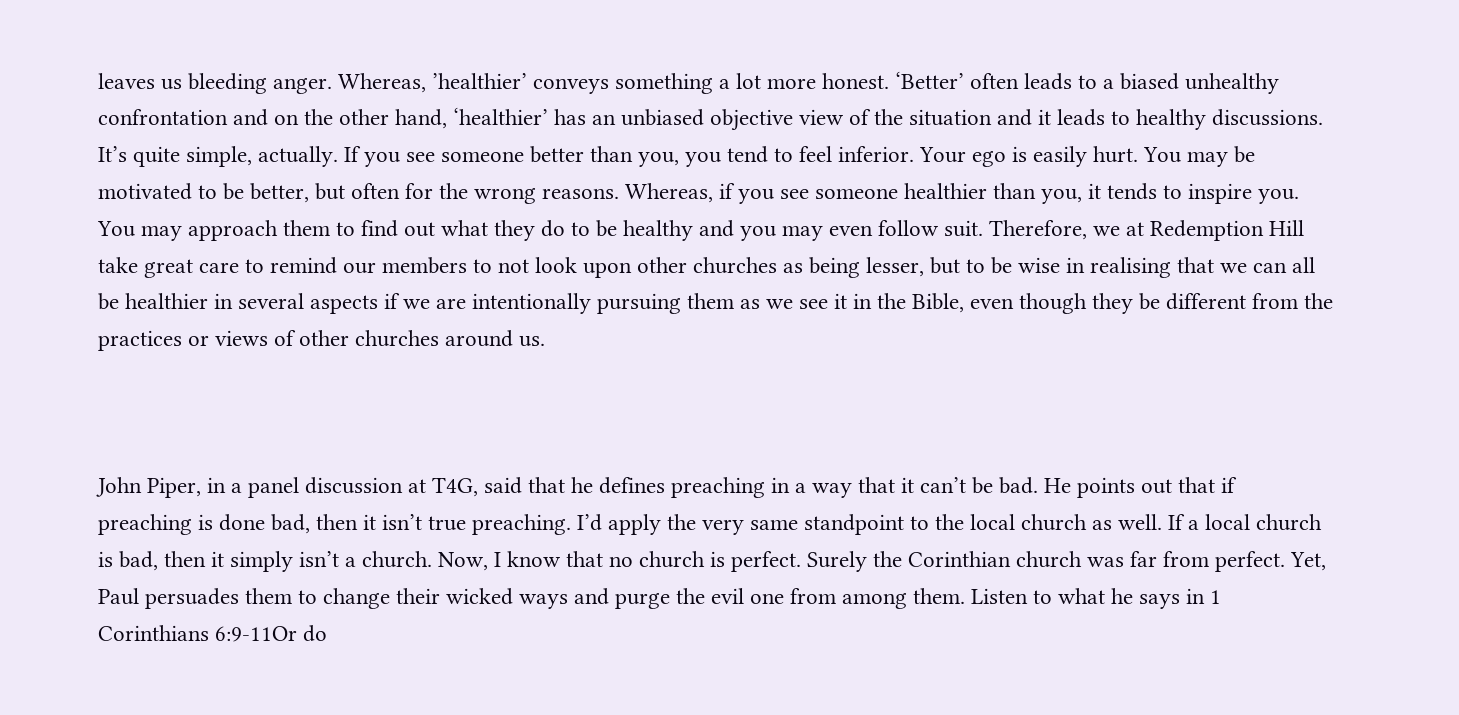leaves us bleeding anger. Whereas, ’healthier’ conveys something a lot more honest. ‘Better’ often leads to a biased unhealthy confrontation and on the other hand, ‘healthier’ has an unbiased objective view of the situation and it leads to healthy discussions. It’s quite simple, actually. If you see someone better than you, you tend to feel inferior. Your ego is easily hurt. You may be motivated to be better, but often for the wrong reasons. Whereas, if you see someone healthier than you, it tends to inspire you. You may approach them to find out what they do to be healthy and you may even follow suit. Therefore, we at Redemption Hill take great care to remind our members to not look upon other churches as being lesser, but to be wise in realising that we can all be healthier in several aspects if we are intentionally pursuing them as we see it in the Bible, even though they be different from the practices or views of other churches around us.



John Piper, in a panel discussion at T4G, said that he defines preaching in a way that it can’t be bad. He points out that if preaching is done bad, then it isn’t true preaching. I’d apply the very same standpoint to the local church as well. If a local church is bad, then it simply isn’t a church. Now, I know that no church is perfect. Surely the Corinthian church was far from perfect. Yet, Paul persuades them to change their wicked ways and purge the evil one from among them. Listen to what he says in 1 Corinthians 6:9-11Or do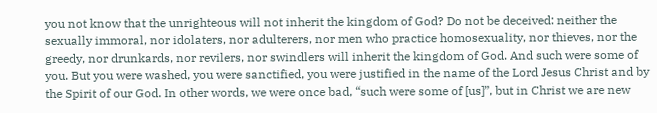you not know that the unrighteous will not inherit the kingdom of God? Do not be deceived: neither the sexually immoral, nor idolaters, nor adulterers, nor men who practice homosexuality, nor thieves, nor the greedy, nor drunkards, nor revilers, nor swindlers will inherit the kingdom of God. And such were some of you. But you were washed, you were sanctified, you were justified in the name of the Lord Jesus Christ and by the Spirit of our God. In other words, we were once bad, “such were some of [us]”, but in Christ we are new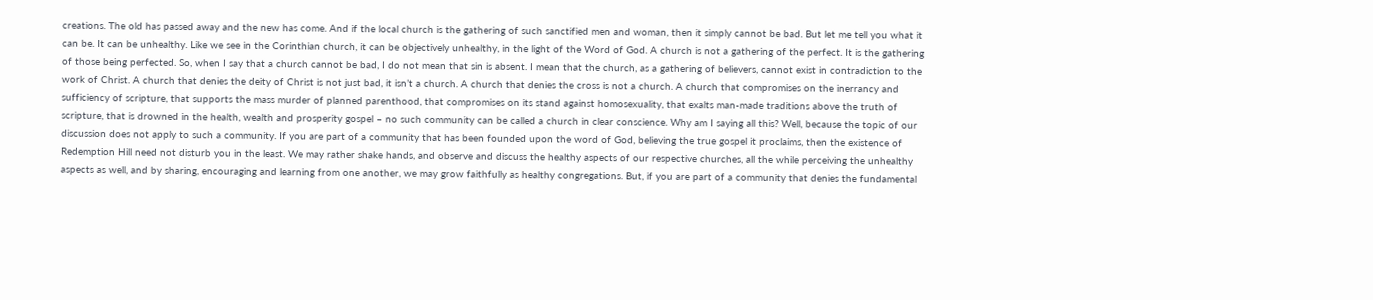creations. The old has passed away and the new has come. And if the local church is the gathering of such sanctified men and woman, then it simply cannot be bad. But let me tell you what it can be. It can be unhealthy. Like we see in the Corinthian church, it can be objectively unhealthy, in the light of the Word of God. A church is not a gathering of the perfect. It is the gathering of those being perfected. So, when I say that a church cannot be bad, I do not mean that sin is absent. I mean that the church, as a gathering of believers, cannot exist in contradiction to the work of Christ. A church that denies the deity of Christ is not just bad, it isn’t a church. A church that denies the cross is not a church. A church that compromises on the inerrancy and sufficiency of scripture, that supports the mass murder of planned parenthood, that compromises on its stand against homosexuality, that exalts man-made traditions above the truth of scripture, that is drowned in the health, wealth and prosperity gospel – no such community can be called a church in clear conscience. Why am I saying all this? Well, because the topic of our discussion does not apply to such a community. If you are part of a community that has been founded upon the word of God, believing the true gospel it proclaims, then the existence of Redemption Hill need not disturb you in the least. We may rather shake hands, and observe and discuss the healthy aspects of our respective churches, all the while perceiving the unhealthy aspects as well, and by sharing, encouraging and learning from one another, we may grow faithfully as healthy congregations. But, if you are part of a community that denies the fundamental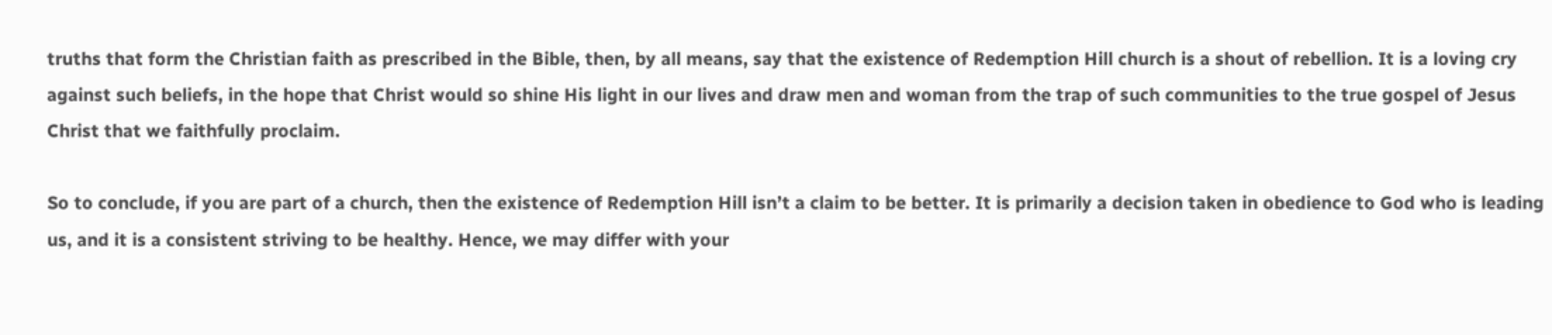truths that form the Christian faith as prescribed in the Bible, then, by all means, say that the existence of Redemption Hill church is a shout of rebellion. It is a loving cry against such beliefs, in the hope that Christ would so shine His light in our lives and draw men and woman from the trap of such communities to the true gospel of Jesus Christ that we faithfully proclaim.

So to conclude, if you are part of a church, then the existence of Redemption Hill isn’t a claim to be better. It is primarily a decision taken in obedience to God who is leading us, and it is a consistent striving to be healthy. Hence, we may differ with your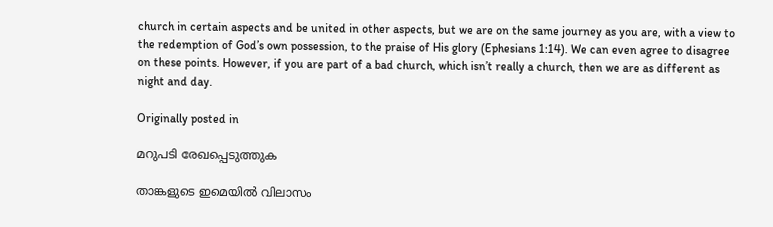church in certain aspects and be united in other aspects, but we are on the same journey as you are, with a view to the redemption of God’s own possession, to the praise of His glory (Ephesians 1:14). We can even agree to disagree on these points. However, if you are part of a bad church, which isn’t really a church, then we are as different as night and day.

Originally posted in

മറുപടി രേഖപ്പെടുത്തുക

താങ്കളുടെ ഇമെയില്‍ വിലാസം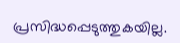പ്രസിദ്ധപ്പെടുത്തുകയില്ല.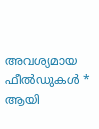അവശ്യമായ ഫീല്‍ഡുകള്‍ * ആയി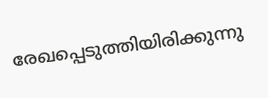രേഖപ്പെടുത്തിയിരിക്കുന്നു